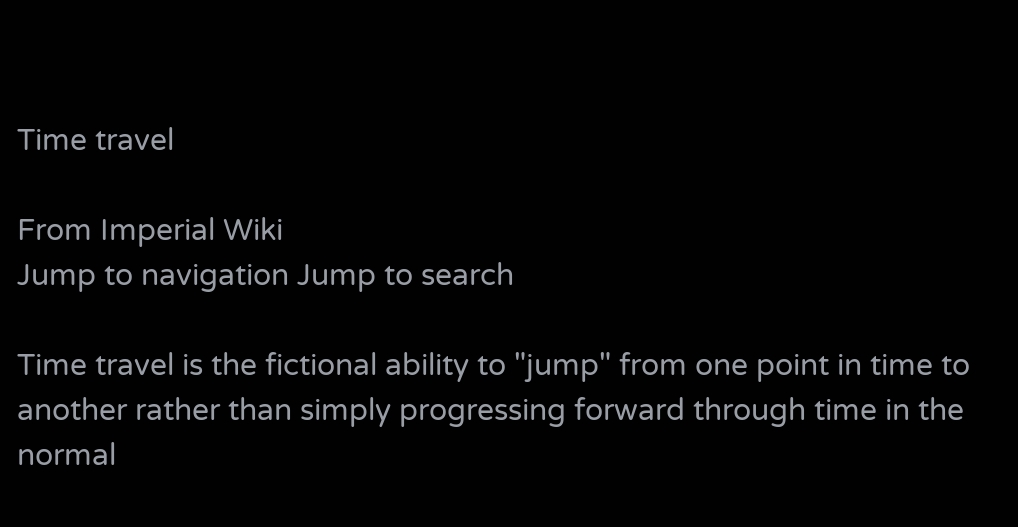Time travel

From Imperial Wiki
Jump to navigation Jump to search

Time travel is the fictional ability to "jump" from one point in time to another rather than simply progressing forward through time in the normal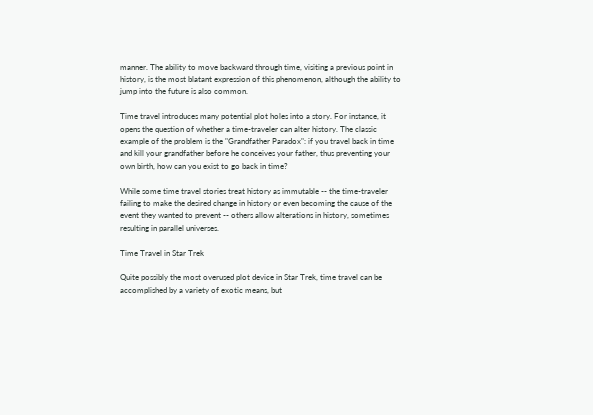manner. The ability to move backward through time, visiting a previous point in history, is the most blatant expression of this phenomenon, although the ability to jump into the future is also common.

Time travel introduces many potential plot holes into a story. For instance, it opens the question of whether a time-traveler can alter history. The classic example of the problem is the "Grandfather Paradox": if you travel back in time and kill your grandfather before he conceives your father, thus preventing your own birth, how can you exist to go back in time?

While some time travel stories treat history as immutable -- the time-traveler failing to make the desired change in history or even becoming the cause of the event they wanted to prevent -- others allow alterations in history, sometimes resulting in parallel universes.

Time Travel in Star Trek

Quite possibly the most overused plot device in Star Trek, time travel can be accomplished by a variety of exotic means, but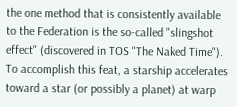the one method that is consistently available to the Federation is the so-called "slingshot effect" (discovered in TOS "The Naked Time"). To accomplish this feat, a starship accelerates toward a star (or possibly a planet) at warp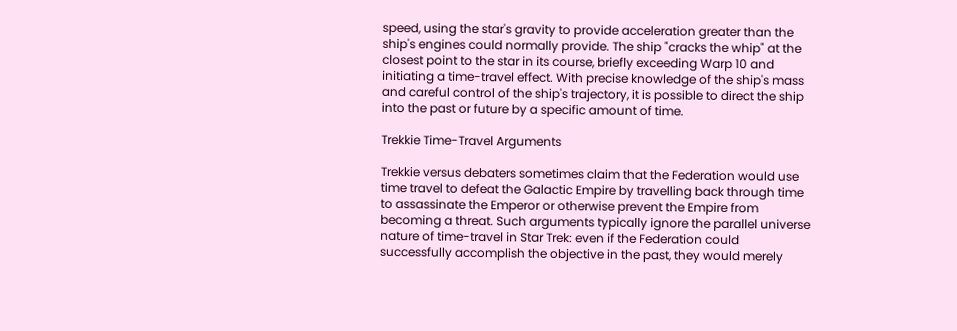speed, using the star's gravity to provide acceleration greater than the ship's engines could normally provide. The ship "cracks the whip" at the closest point to the star in its course, briefly exceeding Warp 10 and initiating a time-travel effect. With precise knowledge of the ship's mass and careful control of the ship's trajectory, it is possible to direct the ship into the past or future by a specific amount of time.

Trekkie Time-Travel Arguments

Trekkie versus debaters sometimes claim that the Federation would use time travel to defeat the Galactic Empire by travelling back through time to assassinate the Emperor or otherwise prevent the Empire from becoming a threat. Such arguments typically ignore the parallel universe nature of time-travel in Star Trek: even if the Federation could successfully accomplish the objective in the past, they would merely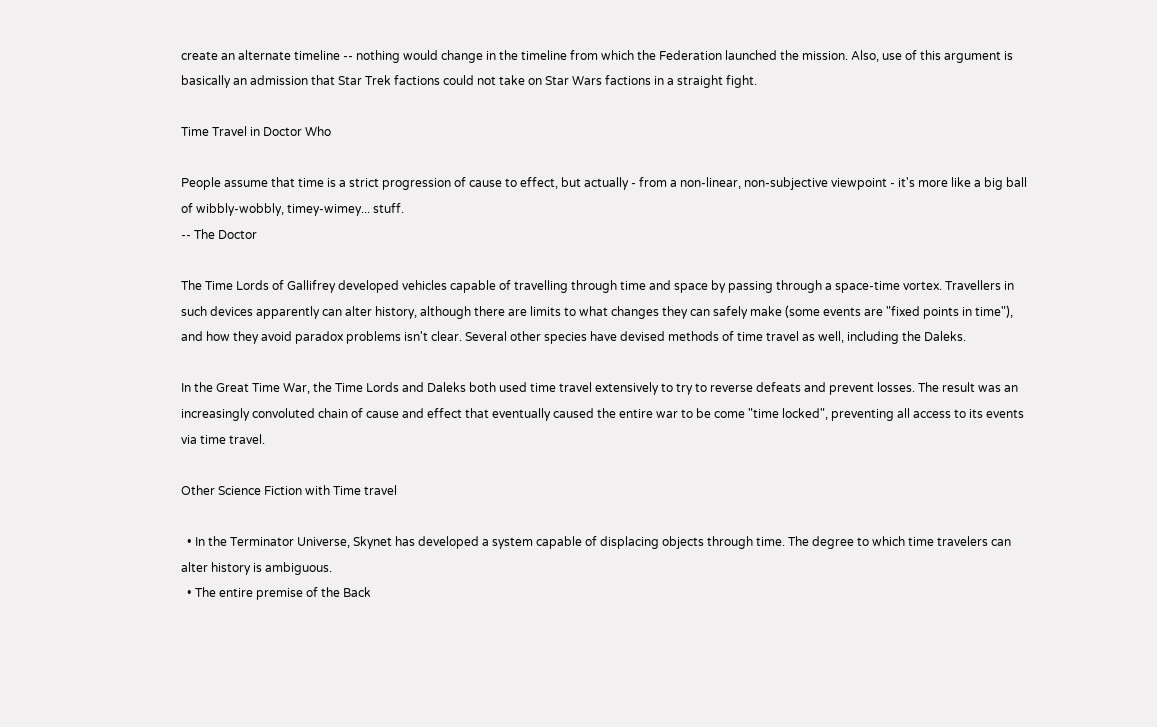create an alternate timeline -- nothing would change in the timeline from which the Federation launched the mission. Also, use of this argument is basically an admission that Star Trek factions could not take on Star Wars factions in a straight fight.

Time Travel in Doctor Who

People assume that time is a strict progression of cause to effect, but actually - from a non-linear, non-subjective viewpoint - it's more like a big ball of wibbly-wobbly, timey-wimey... stuff.
-- The Doctor

The Time Lords of Gallifrey developed vehicles capable of travelling through time and space by passing through a space-time vortex. Travellers in such devices apparently can alter history, although there are limits to what changes they can safely make (some events are "fixed points in time"), and how they avoid paradox problems isn't clear. Several other species have devised methods of time travel as well, including the Daleks.

In the Great Time War, the Time Lords and Daleks both used time travel extensively to try to reverse defeats and prevent losses. The result was an increasingly convoluted chain of cause and effect that eventually caused the entire war to be come "time locked", preventing all access to its events via time travel.

Other Science Fiction with Time travel

  • In the Terminator Universe, Skynet has developed a system capable of displacing objects through time. The degree to which time travelers can alter history is ambiguous.
  • The entire premise of the Back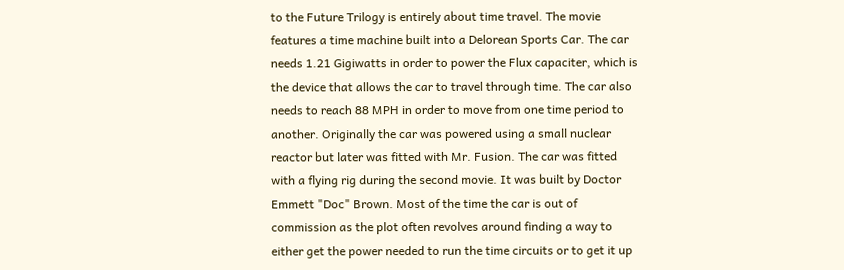to the Future Trilogy is entirely about time travel. The movie features a time machine built into a Delorean Sports Car. The car needs 1.21 Gigiwatts in order to power the Flux capaciter, which is the device that allows the car to travel through time. The car also needs to reach 88 MPH in order to move from one time period to another. Originally the car was powered using a small nuclear reactor but later was fitted with Mr. Fusion. The car was fitted with a flying rig during the second movie. It was built by Doctor Emmett "Doc" Brown. Most of the time the car is out of commission as the plot often revolves around finding a way to either get the power needed to run the time circuits or to get it up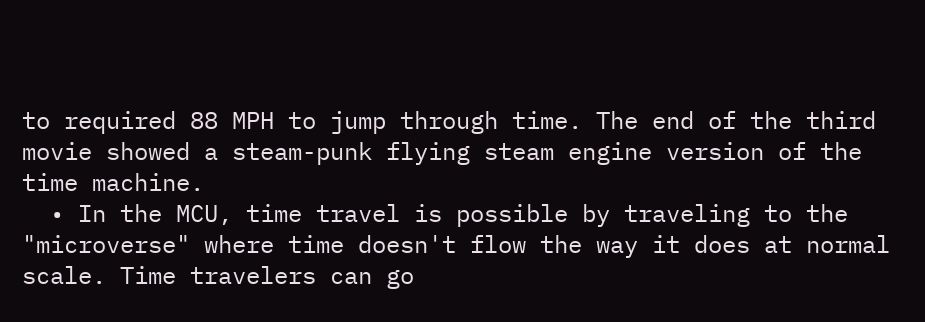to required 88 MPH to jump through time. The end of the third movie showed a steam-punk flying steam engine version of the time machine.
  • In the MCU, time travel is possible by traveling to the "microverse" where time doesn't flow the way it does at normal scale. Time travelers can go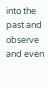into the past and observe and even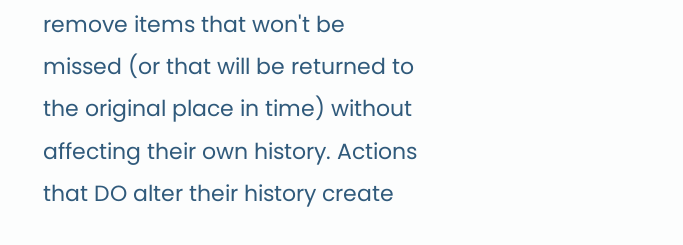remove items that won't be missed (or that will be returned to the original place in time) without affecting their own history. Actions that DO alter their history create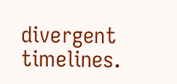divergent timelines.